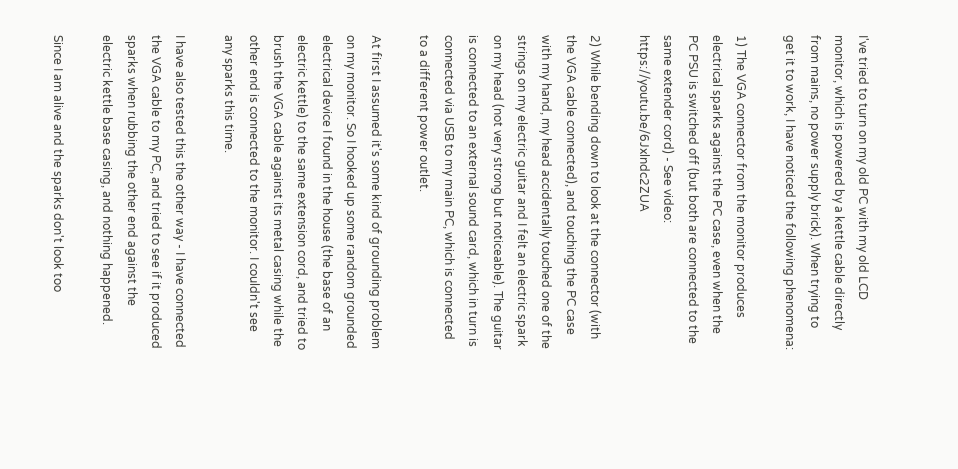I've tried to turn on my old PC with my old LCD monitor, which is powered by a kettle cable directly from mains, no power supply brick). When trying to get it to work, I have noticed the following phenomena:

1) The VGA connector from the monitor produces electrical sparks against the PC case, even when the PC PSU is switched off (but both are connected to the same extender cord) - See video: https://youtu.be/6Jxlndc2ZUA

2) While bending down to look at the connector (with the VGA cable connected), and touching the PC case with my hand, my head accidentally touched one of the strings on my electric guitar and I felt an electric spark on my head (not very strong but noticeable). The guitar is connected to an external sound card, which in turn is connected via USB to my main PC, which is connected to a different power outlet.

At first I assumed it's some kind of grounding problem on my monitor. So I hooked up some random grounded electrical device I found in the house (the base of an electric kettle) to the same extension cord, and tried to brush the VGA cable against its metal casing while the other end is connected to the monitor. I couldn't see any sparks this time.

I have also tested this the other way - I have connected the VGA cable to my PC, and tried to see if it produced sparks when rubbing the other end against the electric kettle base casing, and nothing happened.

Since I am alive and the sparks don't look too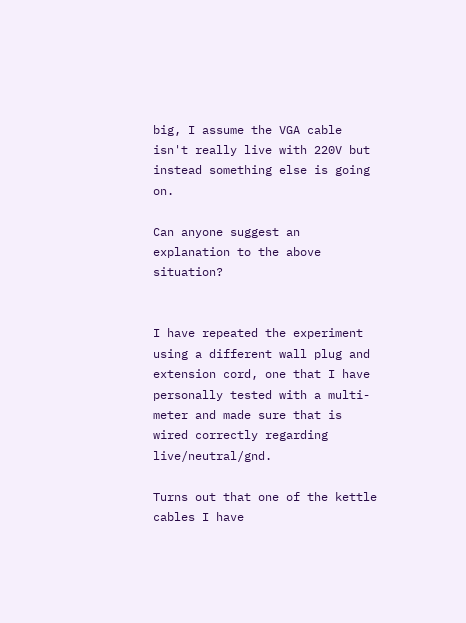big, I assume the VGA cable isn't really live with 220V but instead something else is going on.

Can anyone suggest an explanation to the above situation?


I have repeated the experiment using a different wall plug and extension cord, one that I have personally tested with a multi-meter and made sure that is wired correctly regarding live/neutral/gnd.

Turns out that one of the kettle cables I have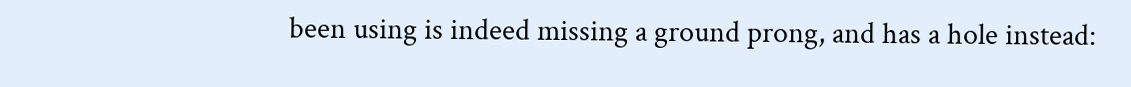been using is indeed missing a ground prong, and has a hole instead: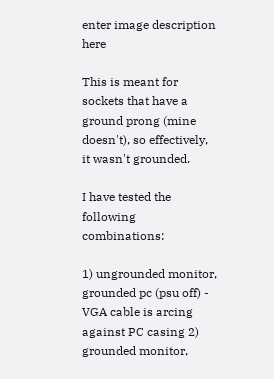enter image description here

This is meant for sockets that have a ground prong (mine doesn't), so effectively, it wasn't grounded.

I have tested the following combinations:

1) ungrounded monitor, grounded pc (psu off) - VGA cable is arcing against PC casing 2) grounded monitor,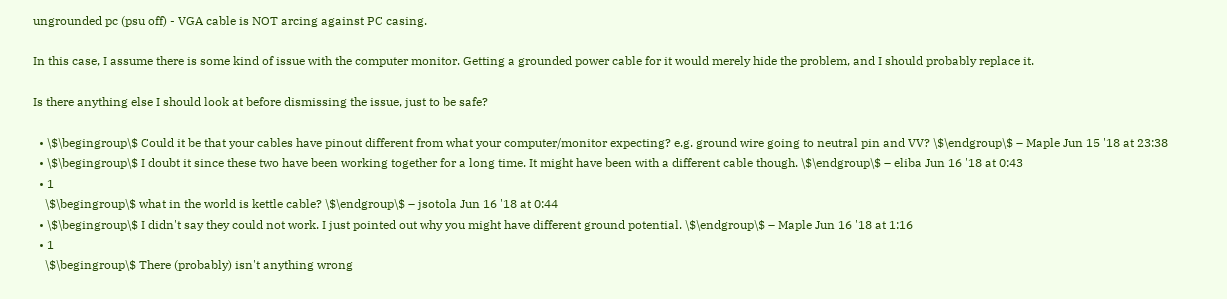ungrounded pc (psu off) - VGA cable is NOT arcing against PC casing.

In this case, I assume there is some kind of issue with the computer monitor. Getting a grounded power cable for it would merely hide the problem, and I should probably replace it.

Is there anything else I should look at before dismissing the issue, just to be safe?

  • \$\begingroup\$ Could it be that your cables have pinout different from what your computer/monitor expecting? e.g. ground wire going to neutral pin and VV? \$\endgroup\$ – Maple Jun 15 '18 at 23:38
  • \$\begingroup\$ I doubt it since these two have been working together for a long time. It might have been with a different cable though. \$\endgroup\$ – eliba Jun 16 '18 at 0:43
  • 1
    \$\begingroup\$ what in the world is kettle cable? \$\endgroup\$ – jsotola Jun 16 '18 at 0:44
  • \$\begingroup\$ I didn't say they could not work. I just pointed out why you might have different ground potential. \$\endgroup\$ – Maple Jun 16 '18 at 1:16
  • 1
    \$\begingroup\$ There (probably) isn't anything wrong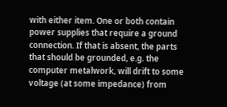with either item. One or both contain power supplies that require a ground connection. If that is absent, the parts that should be grounded, e.g. the computer metalwork, will drift to some voltage (at some impedance) from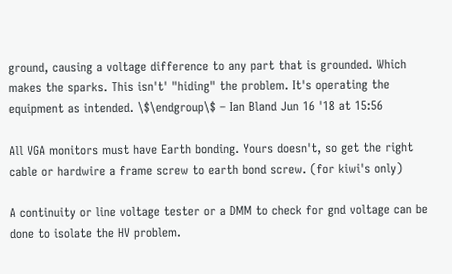ground, causing a voltage difference to any part that is grounded. Which makes the sparks. This isn't' "hiding" the problem. It's operating the equipment as intended. \$\endgroup\$ – Ian Bland Jun 16 '18 at 15:56

All VGA monitors must have Earth bonding. Yours doesn't, so get the right cable or hardwire a frame screw to earth bond screw. (for kiwi's only)

A continuity or line voltage tester or a DMM to check for gnd voltage can be done to isolate the HV problem.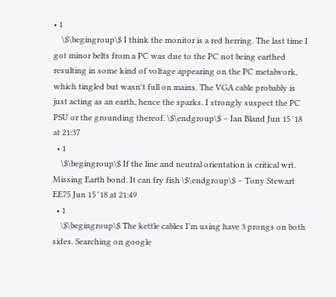• 1
    \$\begingroup\$ I think the monitor is a red herring. The last time I got minor belts from a PC was due to the PC not being earthed resulting in some kind of voltage appearing on the PC metalwork, which tingled but wasn't full on mains. The VGA cable probably is just acting as an earth, hence the sparks. I strongly suspect the PC PSU or the grounding thereof. \$\endgroup\$ – Ian Bland Jun 15 '18 at 21:37
  • 1
    \$\begingroup\$ If the line and neutral orientation is critical wrt. Missing Earth bond. It can fry fish \$\endgroup\$ – Tony Stewart EE75 Jun 15 '18 at 21:49
  • 1
    \$\begingroup\$ The kettle cables I'm using have 3 prongs on both sides. Searching on google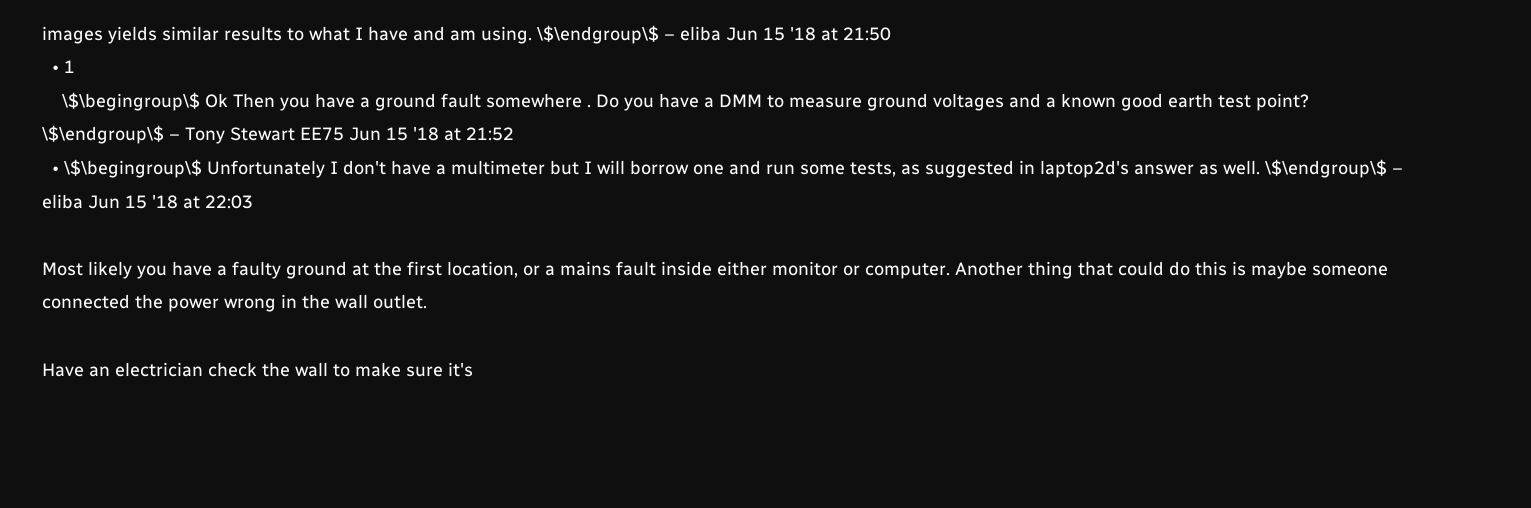images yields similar results to what I have and am using. \$\endgroup\$ – eliba Jun 15 '18 at 21:50
  • 1
    \$\begingroup\$ Ok Then you have a ground fault somewhere . Do you have a DMM to measure ground voltages and a known good earth test point? \$\endgroup\$ – Tony Stewart EE75 Jun 15 '18 at 21:52
  • \$\begingroup\$ Unfortunately I don't have a multimeter but I will borrow one and run some tests, as suggested in laptop2d's answer as well. \$\endgroup\$ – eliba Jun 15 '18 at 22:03

Most likely you have a faulty ground at the first location, or a mains fault inside either monitor or computer. Another thing that could do this is maybe someone connected the power wrong in the wall outlet.

Have an electrician check the wall to make sure it's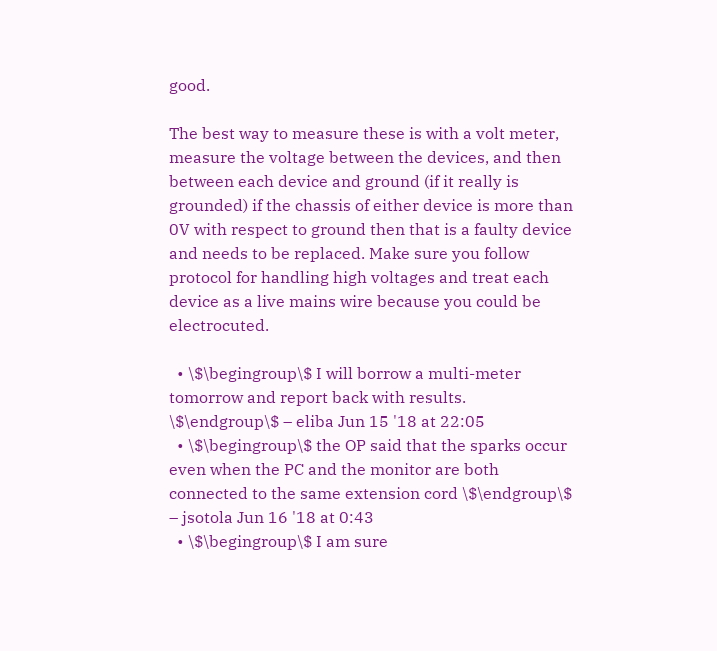good.

The best way to measure these is with a volt meter, measure the voltage between the devices, and then between each device and ground (if it really is grounded) if the chassis of either device is more than 0V with respect to ground then that is a faulty device and needs to be replaced. Make sure you follow protocol for handling high voltages and treat each device as a live mains wire because you could be electrocuted.

  • \$\begingroup\$ I will borrow a multi-meter tomorrow and report back with results. \$\endgroup\$ – eliba Jun 15 '18 at 22:05
  • \$\begingroup\$ the OP said that the sparks occur even when the PC and the monitor are both connected to the same extension cord \$\endgroup\$ – jsotola Jun 16 '18 at 0:43
  • \$\begingroup\$ I am sure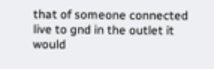that of someone connected live to gnd in the outlet it would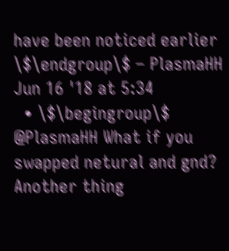have been noticed earlier \$\endgroup\$ – PlasmaHH Jun 16 '18 at 5:34
  • \$\begingroup\$ @PlasmaHH What if you swapped netural and gnd? Another thing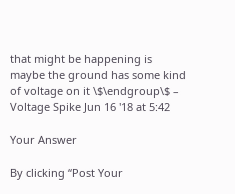that might be happening is maybe the ground has some kind of voltage on it \$\endgroup\$ – Voltage Spike Jun 16 '18 at 5:42

Your Answer

By clicking “Post Your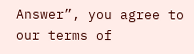Answer”, you agree to our terms of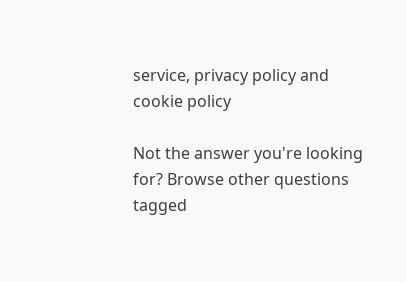service, privacy policy and cookie policy

Not the answer you're looking for? Browse other questions tagged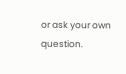or ask your own question.